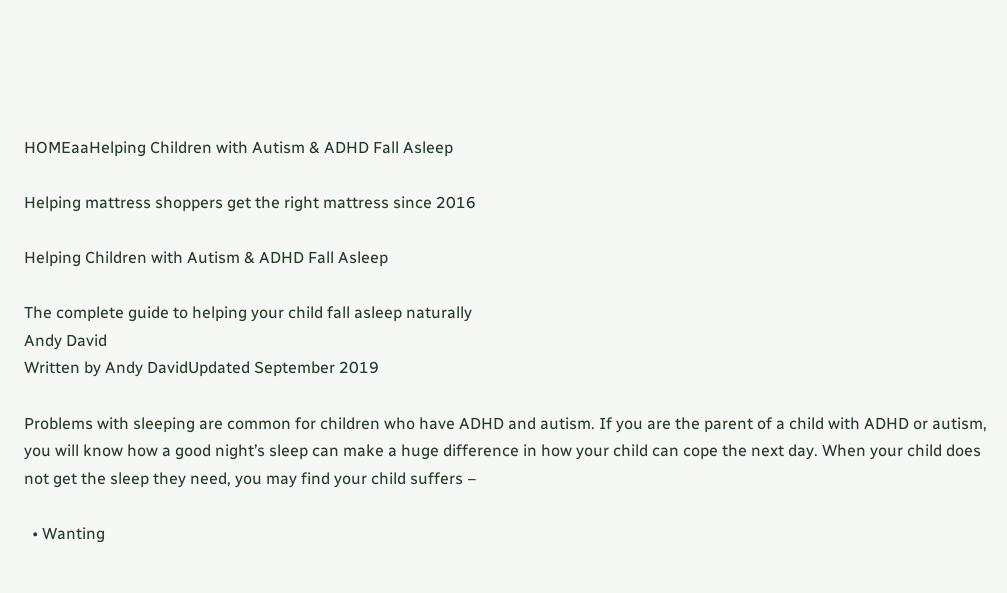HOMEaaHelping Children with Autism & ADHD Fall Asleep

Helping mattress shoppers get the right mattress since 2016

Helping Children with Autism & ADHD Fall Asleep

The complete guide to helping your child fall asleep naturally
Andy David
Written by Andy DavidUpdated September 2019

Problems with sleeping are common for children who have ADHD and autism. If you are the parent of a child with ADHD or autism, you will know how a good night’s sleep can make a huge difference in how your child can cope the next day. When your child does not get the sleep they need, you may find your child suffers –

  • Wanting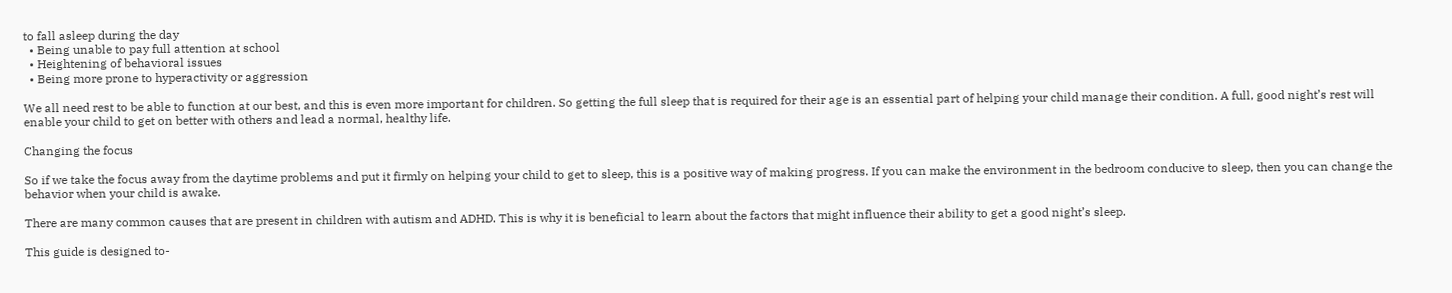to fall asleep during the day
  • Being unable to pay full attention at school
  • Heightening of behavioral issues
  • Being more prone to hyperactivity or aggression

We all need rest to be able to function at our best, and this is even more important for children. So getting the full sleep that is required for their age is an essential part of helping your child manage their condition. A full, good night’s rest will enable your child to get on better with others and lead a normal, healthy life.

Changing the focus

So if we take the focus away from the daytime problems and put it firmly on helping your child to get to sleep, this is a positive way of making progress. If you can make the environment in the bedroom conducive to sleep, then you can change the behavior when your child is awake.

There are many common causes that are present in children with autism and ADHD. This is why it is beneficial to learn about the factors that might influence their ability to get a good night’s sleep.

This guide is designed to-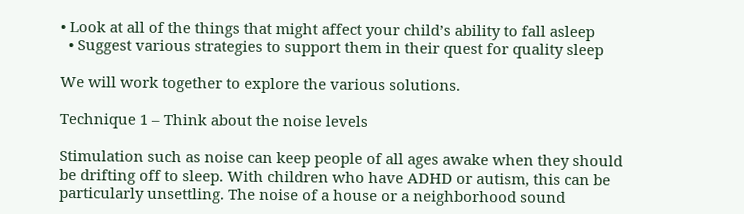• Look at all of the things that might affect your child’s ability to fall asleep
  • Suggest various strategies to support them in their quest for quality sleep

We will work together to explore the various solutions.

Technique 1 – Think about the noise levels

Stimulation such as noise can keep people of all ages awake when they should be drifting off to sleep. With children who have ADHD or autism, this can be particularly unsettling. The noise of a house or a neighborhood sound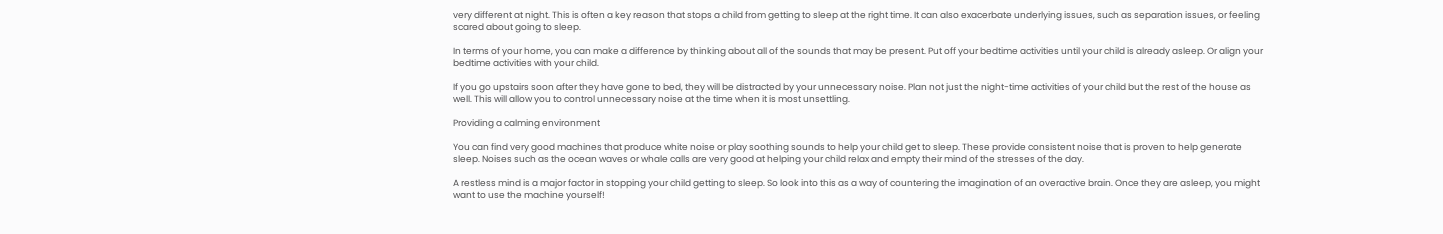very different at night. This is often a key reason that stops a child from getting to sleep at the right time. It can also exacerbate underlying issues, such as separation issues, or feeling scared about going to sleep.

In terms of your home, you can make a difference by thinking about all of the sounds that may be present. Put off your bedtime activities until your child is already asleep. Or align your bedtime activities with your child.

If you go upstairs soon after they have gone to bed, they will be distracted by your unnecessary noise. Plan not just the night-time activities of your child but the rest of the house as well. This will allow you to control unnecessary noise at the time when it is most unsettling.

Providing a calming environment

You can find very good machines that produce white noise or play soothing sounds to help your child get to sleep. These provide consistent noise that is proven to help generate sleep. Noises such as the ocean waves or whale calls are very good at helping your child relax and empty their mind of the stresses of the day.

A restless mind is a major factor in stopping your child getting to sleep. So look into this as a way of countering the imagination of an overactive brain. Once they are asleep, you might want to use the machine yourself!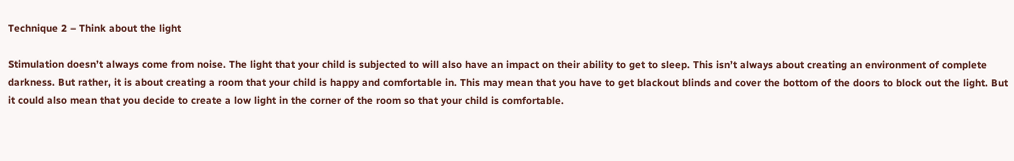Technique 2 – Think about the light

Stimulation doesn’t always come from noise. The light that your child is subjected to will also have an impact on their ability to get to sleep. This isn’t always about creating an environment of complete darkness. But rather, it is about creating a room that your child is happy and comfortable in. This may mean that you have to get blackout blinds and cover the bottom of the doors to block out the light. But it could also mean that you decide to create a low light in the corner of the room so that your child is comfortable.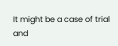It might be a case of trial and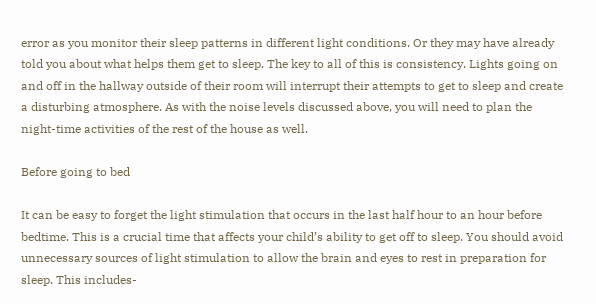error as you monitor their sleep patterns in different light conditions. Or they may have already told you about what helps them get to sleep. The key to all of this is consistency. Lights going on and off in the hallway outside of their room will interrupt their attempts to get to sleep and create a disturbing atmosphere. As with the noise levels discussed above, you will need to plan the night-time activities of the rest of the house as well.

Before going to bed

It can be easy to forget the light stimulation that occurs in the last half hour to an hour before bedtime. This is a crucial time that affects your child’s ability to get off to sleep. You should avoid unnecessary sources of light stimulation to allow the brain and eyes to rest in preparation for sleep. This includes-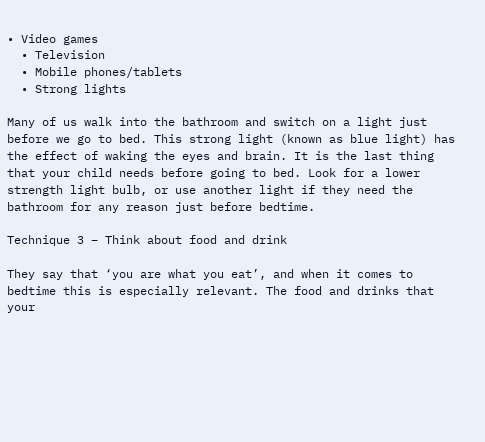• Video games
  • Television
  • Mobile phones/tablets
  • Strong lights

Many of us walk into the bathroom and switch on a light just before we go to bed. This strong light (known as blue light) has the effect of waking the eyes and brain. It is the last thing that your child needs before going to bed. Look for a lower strength light bulb, or use another light if they need the bathroom for any reason just before bedtime.

Technique 3 – Think about food and drink

They say that ‘you are what you eat’, and when it comes to bedtime this is especially relevant. The food and drinks that your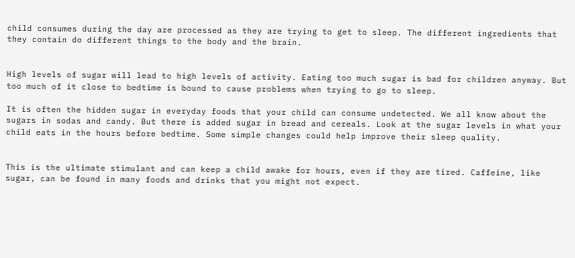child consumes during the day are processed as they are trying to get to sleep. The different ingredients that they contain do different things to the body and the brain.


High levels of sugar will lead to high levels of activity. Eating too much sugar is bad for children anyway. But too much of it close to bedtime is bound to cause problems when trying to go to sleep.

It is often the hidden sugar in everyday foods that your child can consume undetected. We all know about the sugars in sodas and candy. But there is added sugar in bread and cereals. Look at the sugar levels in what your child eats in the hours before bedtime. Some simple changes could help improve their sleep quality.


This is the ultimate stimulant and can keep a child awake for hours, even if they are tired. Caffeine, like sugar, can be found in many foods and drinks that you might not expect.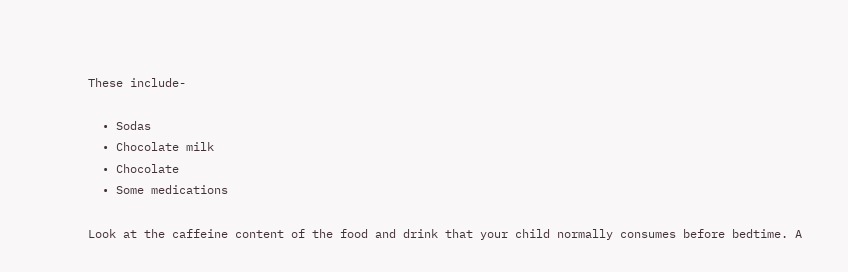These include-

  • Sodas
  • Chocolate milk
  • Chocolate
  • Some medications

Look at the caffeine content of the food and drink that your child normally consumes before bedtime. A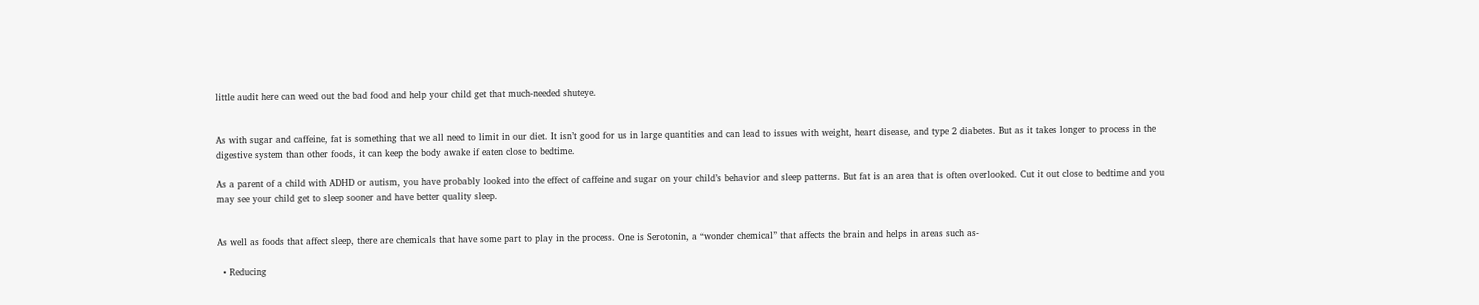little audit here can weed out the bad food and help your child get that much-needed shuteye.


As with sugar and caffeine, fat is something that we all need to limit in our diet. It isn’t good for us in large quantities and can lead to issues with weight, heart disease, and type 2 diabetes. But as it takes longer to process in the digestive system than other foods, it can keep the body awake if eaten close to bedtime.

As a parent of a child with ADHD or autism, you have probably looked into the effect of caffeine and sugar on your child’s behavior and sleep patterns. But fat is an area that is often overlooked. Cut it out close to bedtime and you may see your child get to sleep sooner and have better quality sleep.


As well as foods that affect sleep, there are chemicals that have some part to play in the process. One is Serotonin, a “wonder chemical” that affects the brain and helps in areas such as-

  • Reducing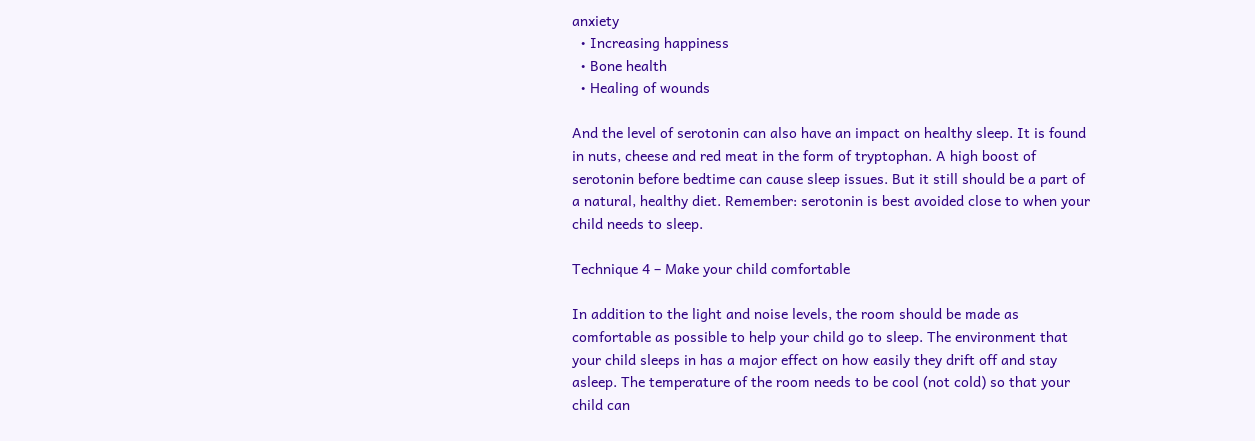anxiety
  • Increasing happiness
  • Bone health
  • Healing of wounds

And the level of serotonin can also have an impact on healthy sleep. It is found in nuts, cheese and red meat in the form of tryptophan. A high boost of serotonin before bedtime can cause sleep issues. But it still should be a part of a natural, healthy diet. Remember: serotonin is best avoided close to when your child needs to sleep.

Technique 4 – Make your child comfortable

In addition to the light and noise levels, the room should be made as comfortable as possible to help your child go to sleep. The environment that your child sleeps in has a major effect on how easily they drift off and stay asleep. The temperature of the room needs to be cool (not cold) so that your child can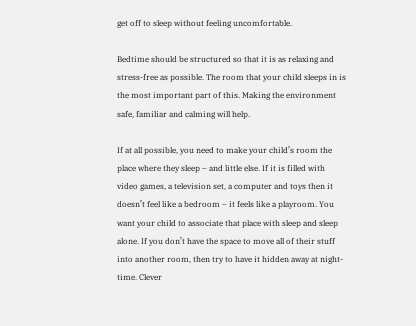get off to sleep without feeling uncomfortable.

Bedtime should be structured so that it is as relaxing and stress-free as possible. The room that your child sleeps in is the most important part of this. Making the environment safe, familiar and calming will help.

If at all possible, you need to make your child’s room the place where they sleep – and little else. If it is filled with video games, a television set, a computer and toys then it doesn’t feel like a bedroom – it feels like a playroom. You want your child to associate that place with sleep and sleep alone. If you don’t have the space to move all of their stuff into another room, then try to have it hidden away at night-time. Clever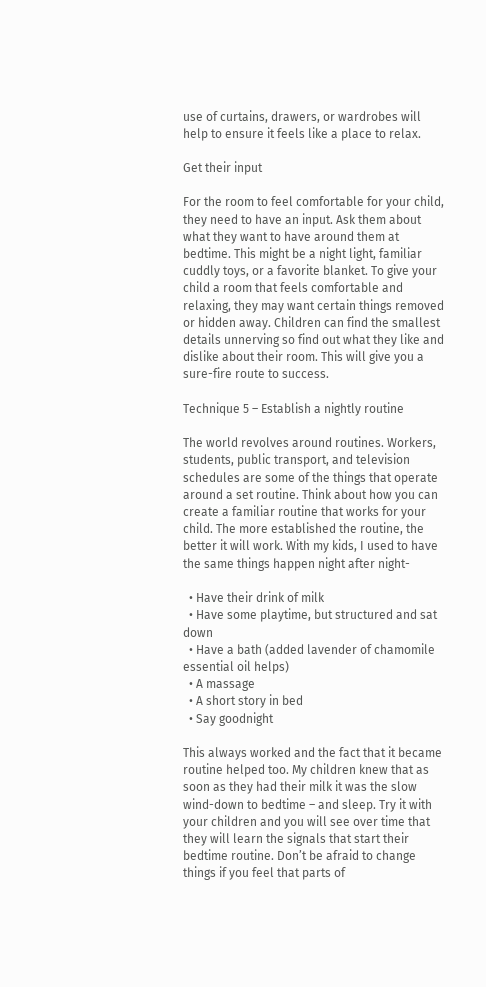use of curtains, drawers, or wardrobes will help to ensure it feels like a place to relax.

Get their input

For the room to feel comfortable for your child, they need to have an input. Ask them about what they want to have around them at bedtime. This might be a night light, familiar cuddly toys, or a favorite blanket. To give your child a room that feels comfortable and relaxing, they may want certain things removed or hidden away. Children can find the smallest details unnerving so find out what they like and dislike about their room. This will give you a sure-fire route to success.

Technique 5 – Establish a nightly routine

The world revolves around routines. Workers, students, public transport, and television schedules are some of the things that operate around a set routine. Think about how you can create a familiar routine that works for your child. The more established the routine, the better it will work. With my kids, I used to have the same things happen night after night-

  • Have their drink of milk
  • Have some playtime, but structured and sat down
  • Have a bath (added lavender of chamomile essential oil helps)
  • A massage
  • A short story in bed
  • Say goodnight

This always worked and the fact that it became routine helped too. My children knew that as soon as they had their milk it was the slow wind-down to bedtime – and sleep. Try it with your children and you will see over time that they will learn the signals that start their bedtime routine. Don’t be afraid to change things if you feel that parts of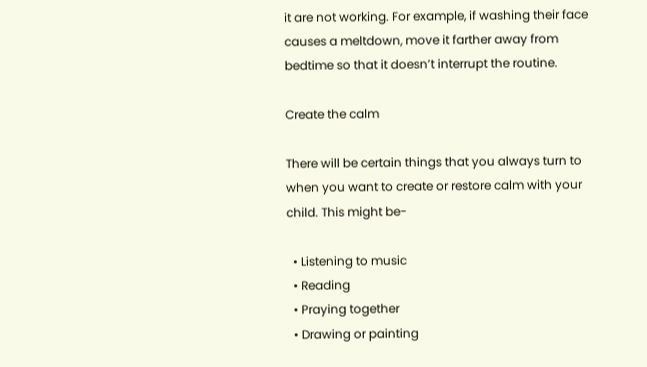it are not working. For example, if washing their face causes a meltdown, move it farther away from bedtime so that it doesn’t interrupt the routine.

Create the calm

There will be certain things that you always turn to when you want to create or restore calm with your child. This might be-

  • Listening to music
  • Reading
  • Praying together
  • Drawing or painting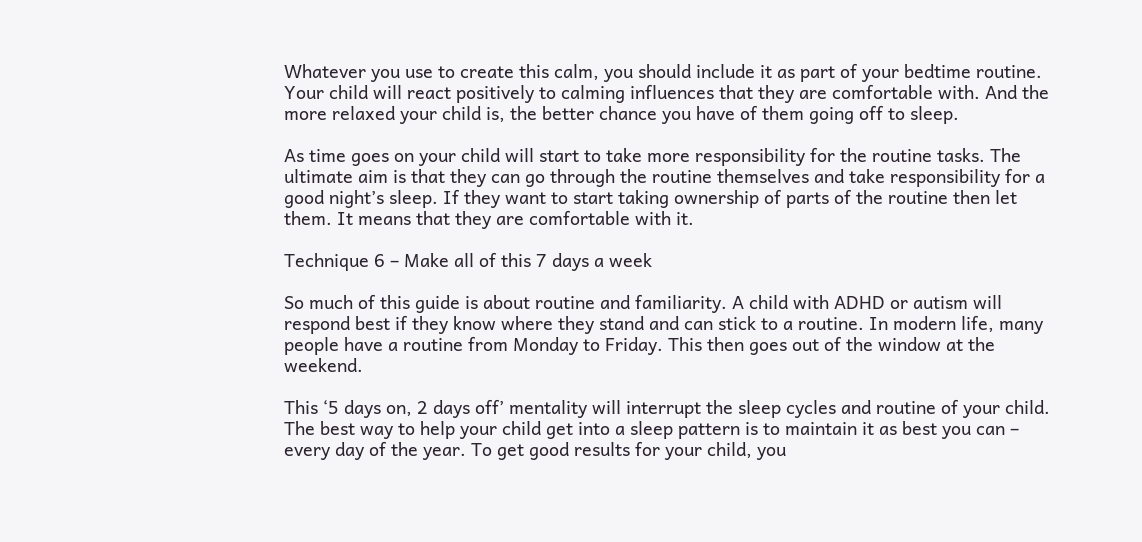Whatever you use to create this calm, you should include it as part of your bedtime routine. Your child will react positively to calming influences that they are comfortable with. And the more relaxed your child is, the better chance you have of them going off to sleep.

As time goes on your child will start to take more responsibility for the routine tasks. The ultimate aim is that they can go through the routine themselves and take responsibility for a good night’s sleep. If they want to start taking ownership of parts of the routine then let them. It means that they are comfortable with it.

Technique 6 – Make all of this 7 days a week

So much of this guide is about routine and familiarity. A child with ADHD or autism will respond best if they know where they stand and can stick to a routine. In modern life, many people have a routine from Monday to Friday. This then goes out of the window at the weekend.

This ‘5 days on, 2 days off’ mentality will interrupt the sleep cycles and routine of your child. The best way to help your child get into a sleep pattern is to maintain it as best you can – every day of the year. To get good results for your child, you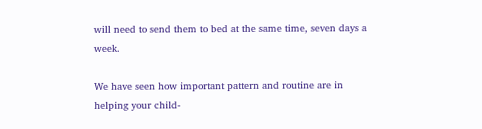will need to send them to bed at the same time, seven days a week.

We have seen how important pattern and routine are in helping your child-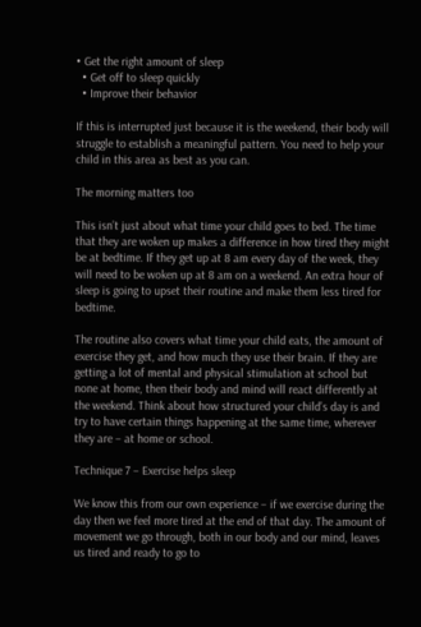• Get the right amount of sleep
  • Get off to sleep quickly
  • Improve their behavior

If this is interrupted just because it is the weekend, their body will struggle to establish a meaningful pattern. You need to help your child in this area as best as you can.

The morning matters too

This isn’t just about what time your child goes to bed. The time that they are woken up makes a difference in how tired they might be at bedtime. If they get up at 8 am every day of the week, they will need to be woken up at 8 am on a weekend. An extra hour of sleep is going to upset their routine and make them less tired for bedtime.

The routine also covers what time your child eats, the amount of exercise they get, and how much they use their brain. If they are getting a lot of mental and physical stimulation at school but none at home, then their body and mind will react differently at the weekend. Think about how structured your child’s day is and try to have certain things happening at the same time, wherever they are – at home or school.

Technique 7 – Exercise helps sleep

We know this from our own experience – if we exercise during the day then we feel more tired at the end of that day. The amount of movement we go through, both in our body and our mind, leaves us tired and ready to go to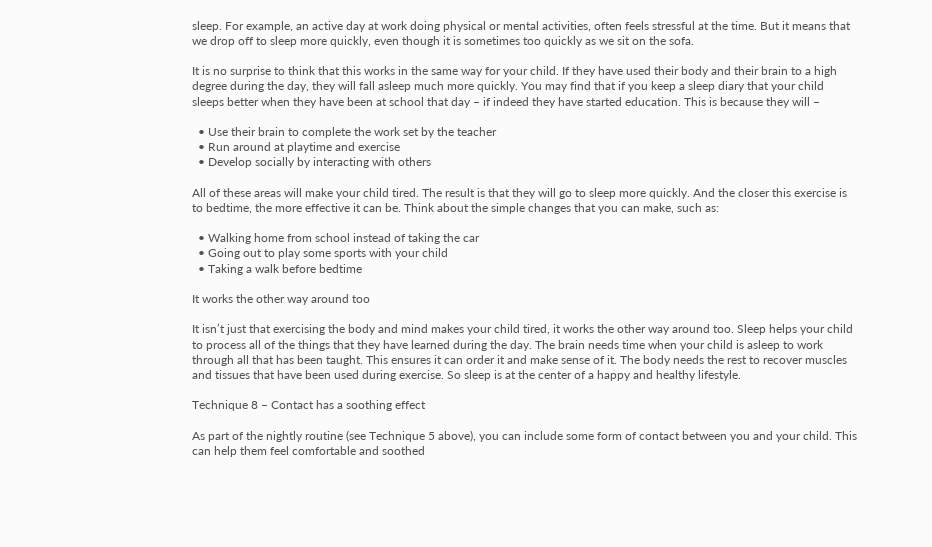sleep. For example, an active day at work doing physical or mental activities, often feels stressful at the time. But it means that we drop off to sleep more quickly, even though it is sometimes too quickly as we sit on the sofa.

It is no surprise to think that this works in the same way for your child. If they have used their body and their brain to a high degree during the day, they will fall asleep much more quickly. You may find that if you keep a sleep diary that your child sleeps better when they have been at school that day – if indeed they have started education. This is because they will –

  • Use their brain to complete the work set by the teacher
  • Run around at playtime and exercise
  • Develop socially by interacting with others

All of these areas will make your child tired. The result is that they will go to sleep more quickly. And the closer this exercise is to bedtime, the more effective it can be. Think about the simple changes that you can make, such as:

  • Walking home from school instead of taking the car
  • Going out to play some sports with your child
  • Taking a walk before bedtime

It works the other way around too

It isn’t just that exercising the body and mind makes your child tired, it works the other way around too. Sleep helps your child to process all of the things that they have learned during the day. The brain needs time when your child is asleep to work through all that has been taught. This ensures it can order it and make sense of it. The body needs the rest to recover muscles and tissues that have been used during exercise. So sleep is at the center of a happy and healthy lifestyle.

Technique 8 – Contact has a soothing effect

As part of the nightly routine (see Technique 5 above), you can include some form of contact between you and your child. This can help them feel comfortable and soothed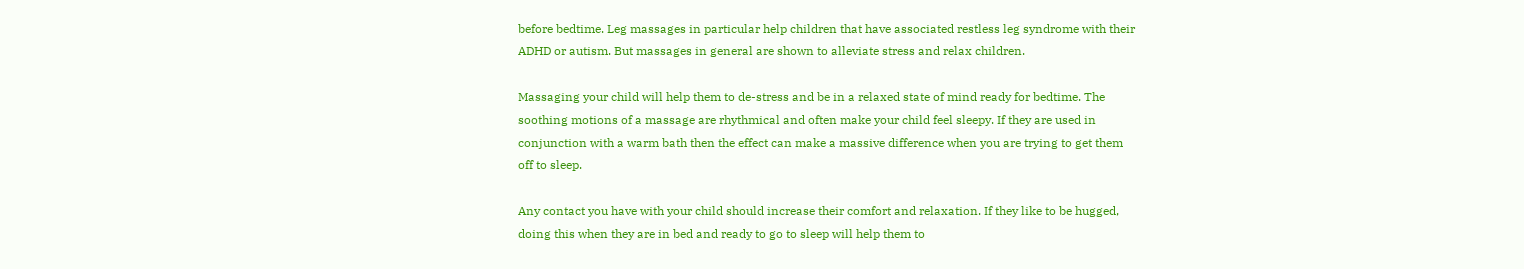before bedtime. Leg massages in particular help children that have associated restless leg syndrome with their ADHD or autism. But massages in general are shown to alleviate stress and relax children.

Massaging your child will help them to de-stress and be in a relaxed state of mind ready for bedtime. The soothing motions of a massage are rhythmical and often make your child feel sleepy. If they are used in conjunction with a warm bath then the effect can make a massive difference when you are trying to get them off to sleep.

Any contact you have with your child should increase their comfort and relaxation. If they like to be hugged, doing this when they are in bed and ready to go to sleep will help them to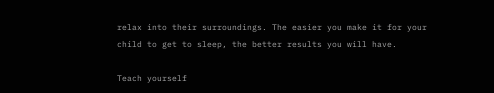relax into their surroundings. The easier you make it for your child to get to sleep, the better results you will have.

Teach yourself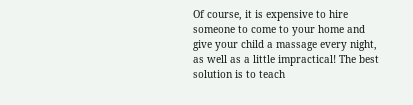Of course, it is expensive to hire someone to come to your home and give your child a massage every night, as well as a little impractical! The best solution is to teach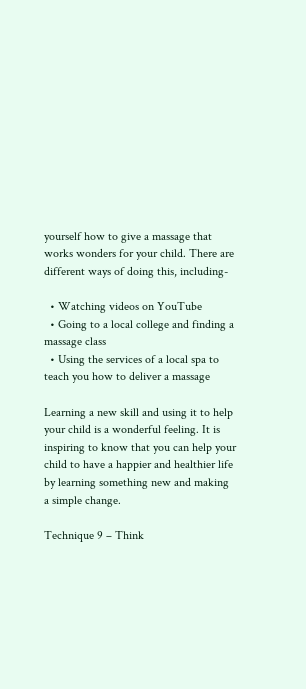yourself how to give a massage that works wonders for your child. There are different ways of doing this, including-

  • Watching videos on YouTube
  • Going to a local college and finding a massage class
  • Using the services of a local spa to teach you how to deliver a massage

Learning a new skill and using it to help your child is a wonderful feeling. It is inspiring to know that you can help your child to have a happier and healthier life by learning something new and making a simple change.

Technique 9 – Think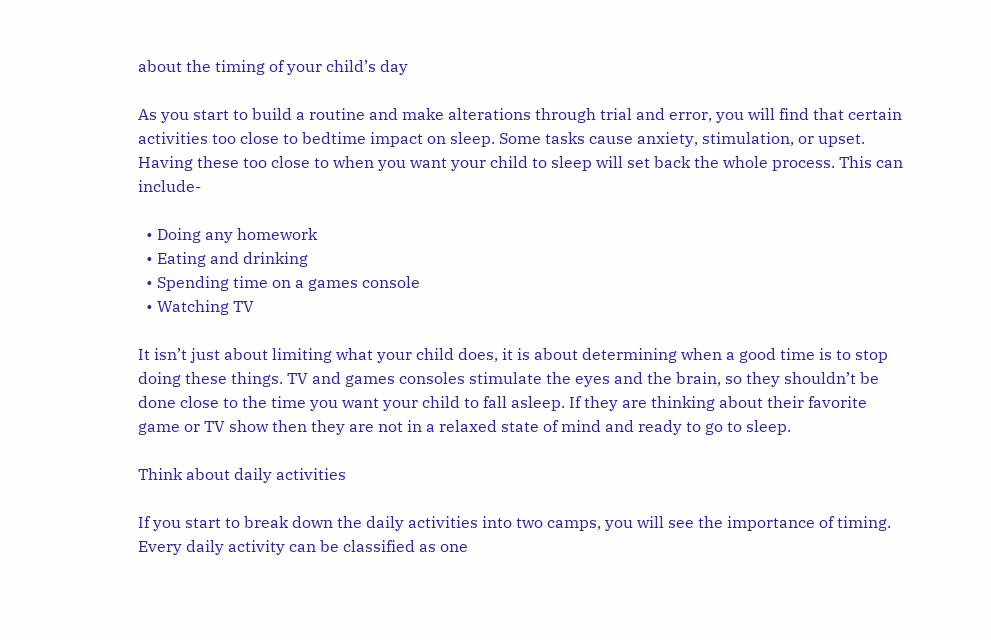about the timing of your child’s day

As you start to build a routine and make alterations through trial and error, you will find that certain activities too close to bedtime impact on sleep. Some tasks cause anxiety, stimulation, or upset. Having these too close to when you want your child to sleep will set back the whole process. This can include-

  • Doing any homework
  • Eating and drinking
  • Spending time on a games console
  • Watching TV

It isn’t just about limiting what your child does, it is about determining when a good time is to stop doing these things. TV and games consoles stimulate the eyes and the brain, so they shouldn’t be done close to the time you want your child to fall asleep. If they are thinking about their favorite game or TV show then they are not in a relaxed state of mind and ready to go to sleep.

Think about daily activities

If you start to break down the daily activities into two camps, you will see the importance of timing. Every daily activity can be classified as one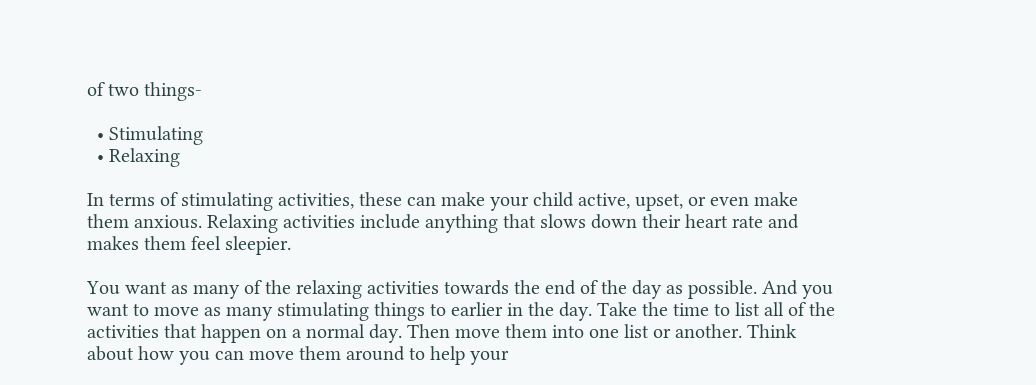of two things-

  • Stimulating
  • Relaxing

In terms of stimulating activities, these can make your child active, upset, or even make them anxious. Relaxing activities include anything that slows down their heart rate and makes them feel sleepier.

You want as many of the relaxing activities towards the end of the day as possible. And you want to move as many stimulating things to earlier in the day. Take the time to list all of the activities that happen on a normal day. Then move them into one list or another. Think about how you can move them around to help your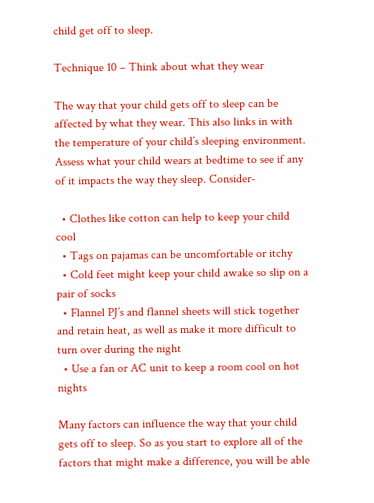child get off to sleep.

Technique 10 – Think about what they wear

The way that your child gets off to sleep can be affected by what they wear. This also links in with the temperature of your child’s sleeping environment. Assess what your child wears at bedtime to see if any of it impacts the way they sleep. Consider-

  • Clothes like cotton can help to keep your child cool
  • Tags on pajamas can be uncomfortable or itchy
  • Cold feet might keep your child awake so slip on a pair of socks
  • Flannel PJ’s and flannel sheets will stick together and retain heat, as well as make it more difficult to turn over during the night
  • Use a fan or AC unit to keep a room cool on hot nights

Many factors can influence the way that your child gets off to sleep. So as you start to explore all of the factors that might make a difference, you will be able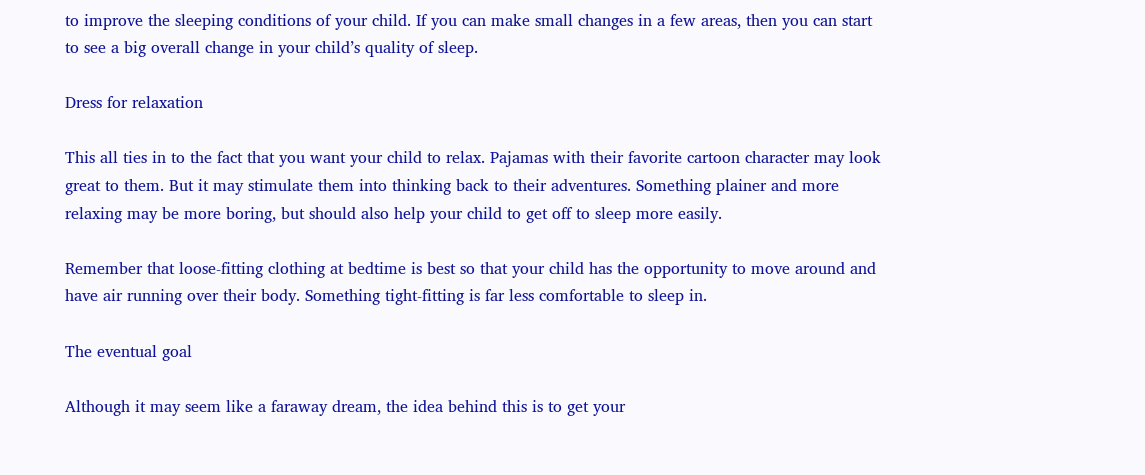to improve the sleeping conditions of your child. If you can make small changes in a few areas, then you can start to see a big overall change in your child’s quality of sleep.

Dress for relaxation

This all ties in to the fact that you want your child to relax. Pajamas with their favorite cartoon character may look great to them. But it may stimulate them into thinking back to their adventures. Something plainer and more relaxing may be more boring, but should also help your child to get off to sleep more easily.

Remember that loose-fitting clothing at bedtime is best so that your child has the opportunity to move around and have air running over their body. Something tight-fitting is far less comfortable to sleep in.

The eventual goal

Although it may seem like a faraway dream, the idea behind this is to get your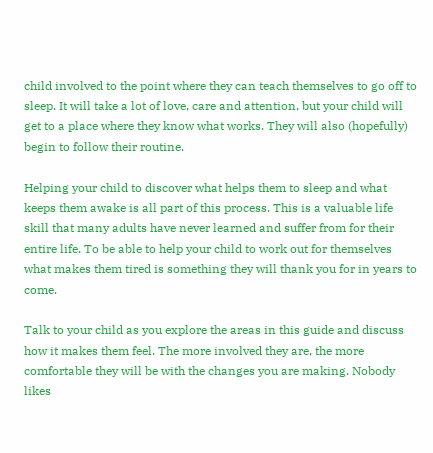child involved to the point where they can teach themselves to go off to sleep. It will take a lot of love, care and attention, but your child will get to a place where they know what works. They will also (hopefully) begin to follow their routine.

Helping your child to discover what helps them to sleep and what keeps them awake is all part of this process. This is a valuable life skill that many adults have never learned and suffer from for their entire life. To be able to help your child to work out for themselves what makes them tired is something they will thank you for in years to come.

Talk to your child as you explore the areas in this guide and discuss how it makes them feel. The more involved they are, the more comfortable they will be with the changes you are making. Nobody likes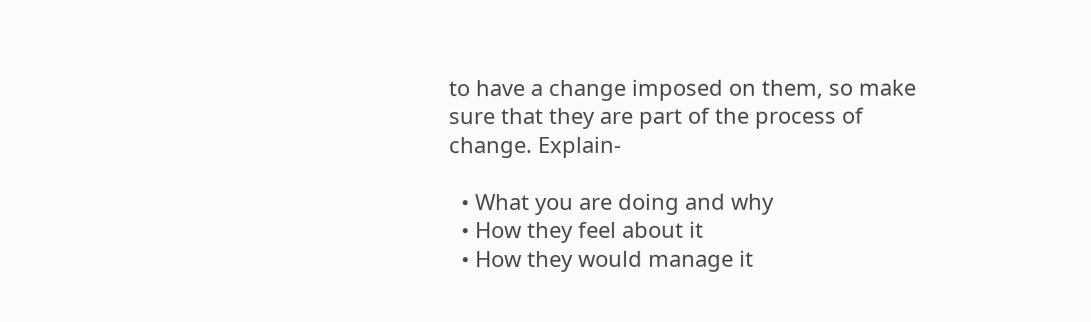to have a change imposed on them, so make sure that they are part of the process of change. Explain-

  • What you are doing and why
  • How they feel about it
  • How they would manage it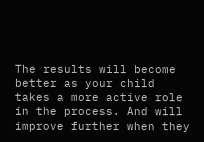The results will become better as your child takes a more active role in the process. And will improve further when they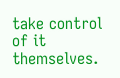take control of it themselves.